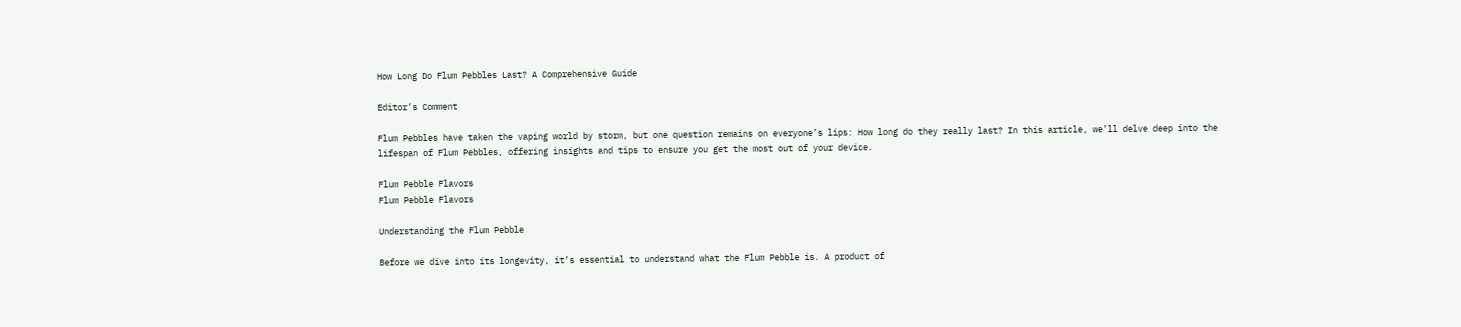How Long Do Flum Pebbles Last? A Comprehensive Guide

Editor’s Comment

Flum Pebbles have taken the vaping world by storm, but one question remains on everyone’s lips: How long do they really last? In this article, we’ll delve deep into the lifespan of Flum Pebbles, offering insights and tips to ensure you get the most out of your device.

Flum Pebble Flavors
Flum Pebble Flavors

Understanding the Flum Pebble

Before we dive into its longevity, it’s essential to understand what the Flum Pebble is. A product of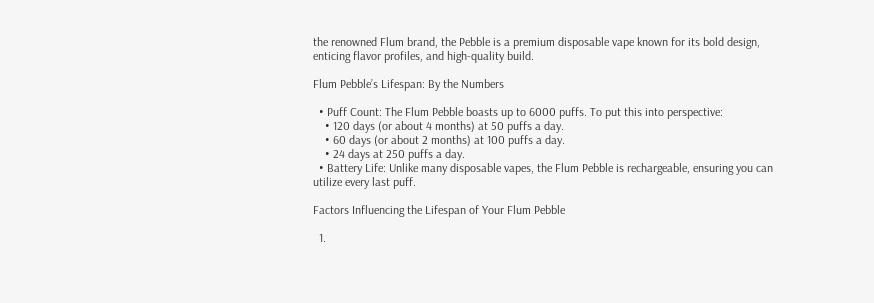the renowned Flum brand, the Pebble is a premium disposable vape known for its bold design, enticing flavor profiles, and high-quality build.

Flum Pebble’s Lifespan: By the Numbers

  • Puff Count: The Flum Pebble boasts up to 6000 puffs. To put this into perspective:
    • 120 days (or about 4 months) at 50 puffs a day.
    • 60 days (or about 2 months) at 100 puffs a day.
    • 24 days at 250 puffs a day.
  • Battery Life: Unlike many disposable vapes, the Flum Pebble is rechargeable, ensuring you can utilize every last puff.

Factors Influencing the Lifespan of Your Flum Pebble

  1.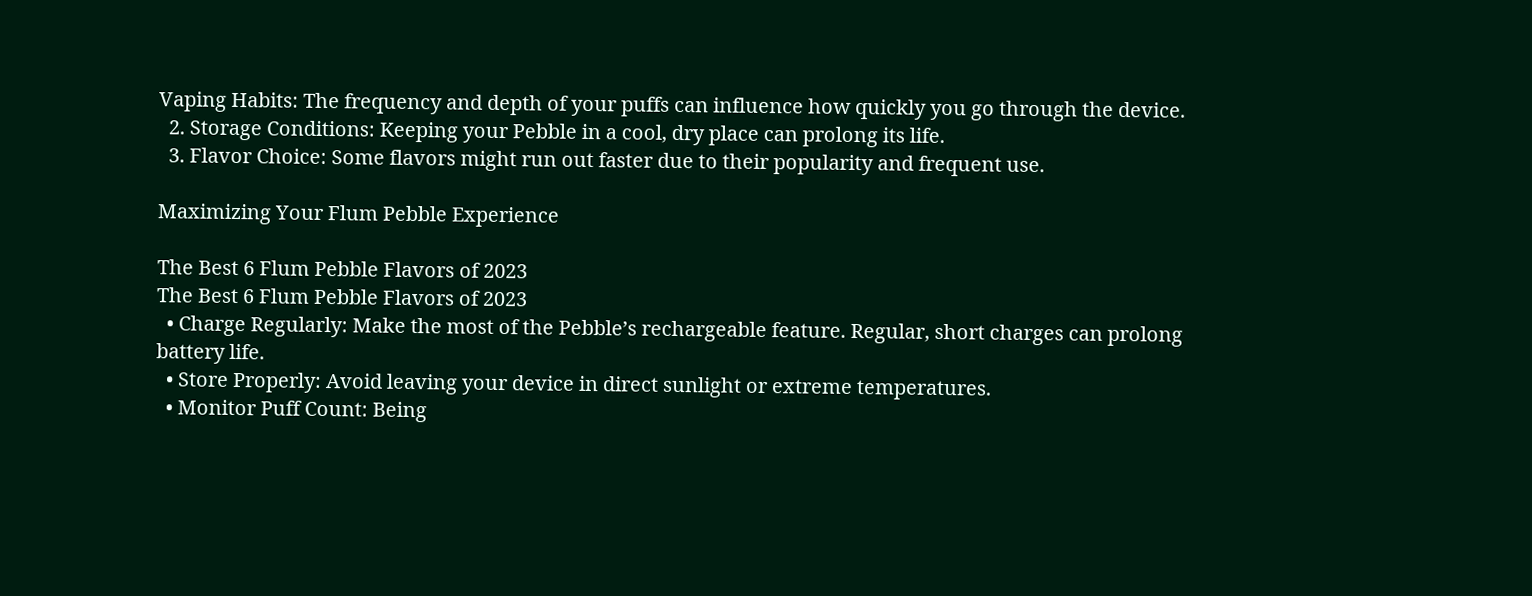Vaping Habits: The frequency and depth of your puffs can influence how quickly you go through the device.
  2. Storage Conditions: Keeping your Pebble in a cool, dry place can prolong its life.
  3. Flavor Choice: Some flavors might run out faster due to their popularity and frequent use.

Maximizing Your Flum Pebble Experience

The Best 6 Flum Pebble Flavors of 2023
The Best 6 Flum Pebble Flavors of 2023
  • Charge Regularly: Make the most of the Pebble’s rechargeable feature. Regular, short charges can prolong battery life.
  • Store Properly: Avoid leaving your device in direct sunlight or extreme temperatures.
  • Monitor Puff Count: Being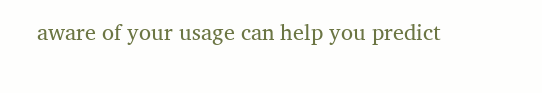aware of your usage can help you predict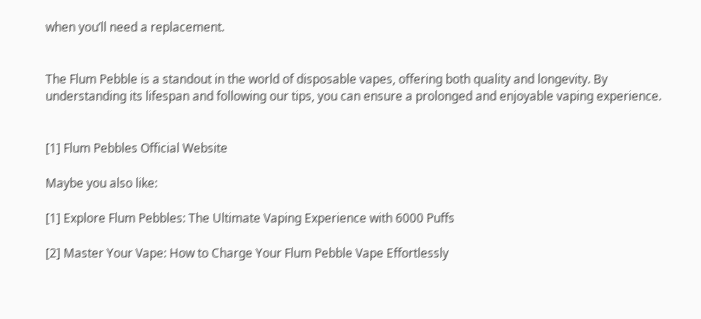when you’ll need a replacement.


The Flum Pebble is a standout in the world of disposable vapes, offering both quality and longevity. By understanding its lifespan and following our tips, you can ensure a prolonged and enjoyable vaping experience.


[1] Flum Pebbles Official Website

Maybe you also like:

[1] Explore Flum Pebbles: The Ultimate Vaping Experience with 6000 Puffs

[2] Master Your Vape: How to Charge Your Flum Pebble Vape Effortlessly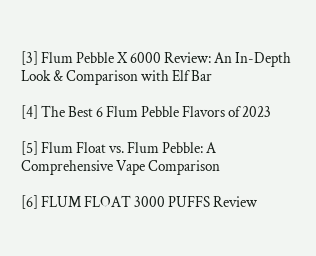[3] Flum Pebble X 6000 Review: An In-Depth Look & Comparison with Elf Bar

[4] The Best 6 Flum Pebble Flavors of 2023

[5] Flum Float vs. Flum Pebble: A Comprehensive Vape Comparison

[6] FLUM FLOAT 3000 PUFFS Review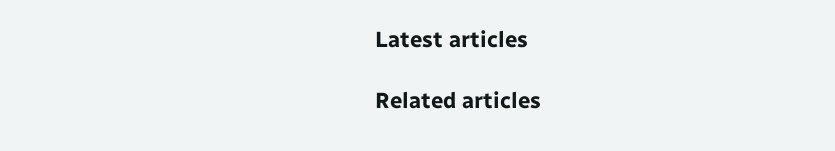Latest articles

Related articles